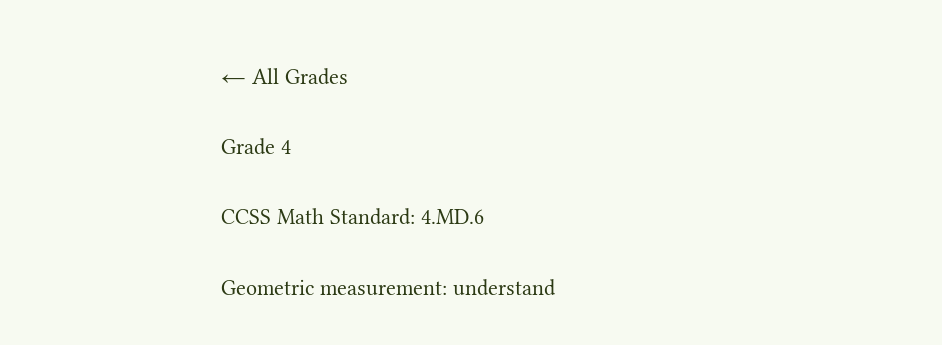← All Grades

Grade 4

CCSS Math Standard: 4.MD.6

Geometric measurement: understand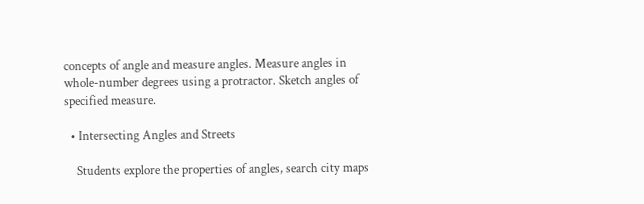concepts of angle and measure angles. Measure angles in whole-number degrees using a protractor. Sketch angles of specified measure.

  • Intersecting Angles and Streets

    Students explore the properties of angles, search city maps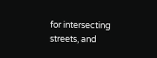for intersecting streets, and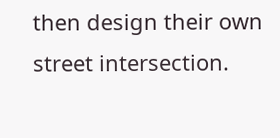then design their own street intersection.